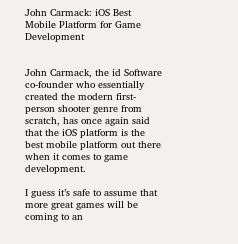John Carmack: iOS Best Mobile Platform for Game Development


John Carmack, the id Software co-founder who essentially created the modern first-person shooter genre from scratch, has once again said that the iOS platform is the best mobile platform out there when it comes to game development.

I guess it’s safe to assume that more great games will be coming to an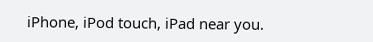iPhone, iPod touch, iPad near you.